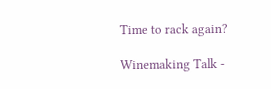Time to rack again?

Winemaking Talk -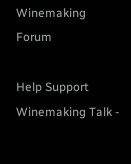Winemaking Forum

Help Support Winemaking Talk -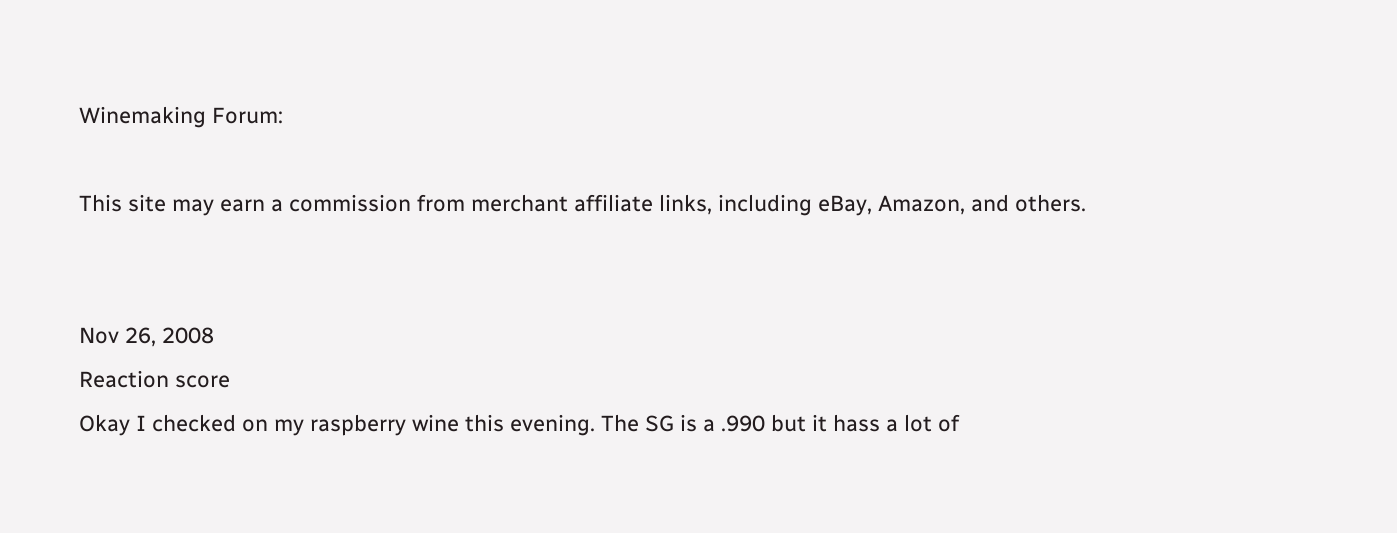Winemaking Forum:

This site may earn a commission from merchant affiliate links, including eBay, Amazon, and others.


Nov 26, 2008
Reaction score
Okay I checked on my raspberry wine this evening. The SG is a .990 but it hass a lot of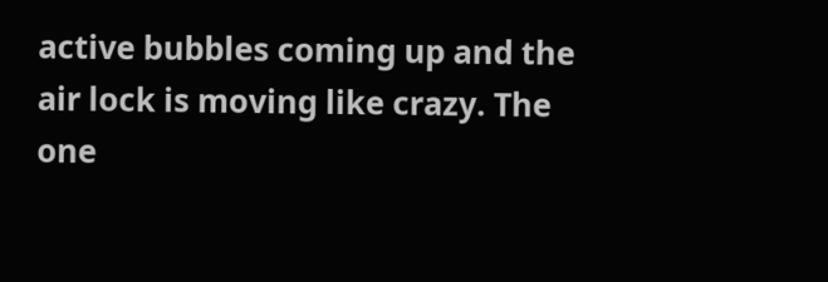active bubbles coming up and the air lock is moving like crazy. The one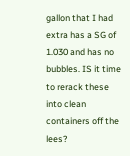gallon that I had extra has a SG of 1.030 and has no bubbles. IS it time to rerack these into clean containers off the lees?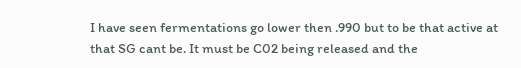I have seen fermentations go lower then .990 but to be that active at that SG cant be. It must be C02 being released and the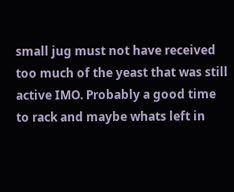small jug must not have received too much of the yeast that was still active IMO. Probably a good time to rack and maybe whats left in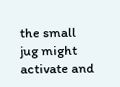the small jug might activate and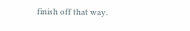finish off that way.